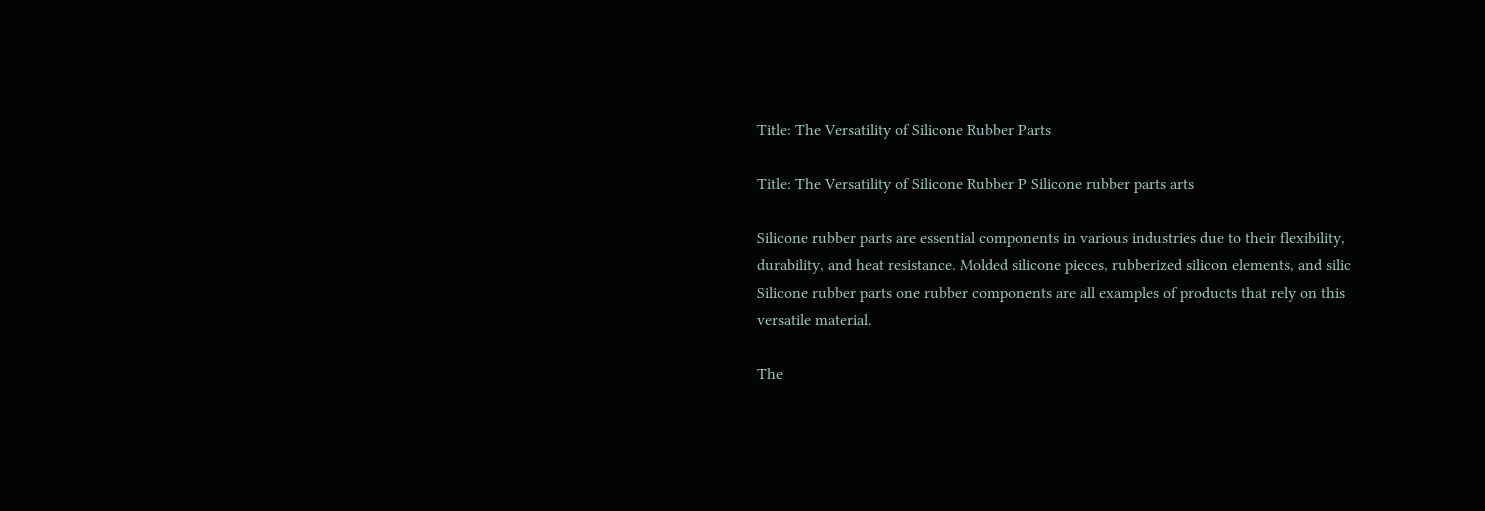Title: The Versatility of Silicone Rubber Parts

Title: The Versatility of Silicone Rubber P Silicone rubber parts arts

Silicone rubber parts are essential components in various industries due to their flexibility, durability, and heat resistance. Molded silicone pieces, rubberized silicon elements, and silic Silicone rubber parts one rubber components are all examples of products that rely on this versatile material.

The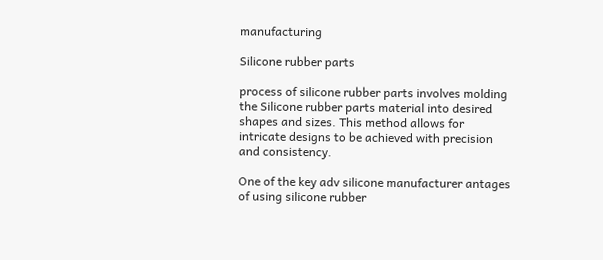manufacturing

Silicone rubber parts

process of silicone rubber parts involves molding the Silicone rubber parts material into desired shapes and sizes. This method allows for intricate designs to be achieved with precision and consistency.

One of the key adv silicone manufacturer antages of using silicone rubber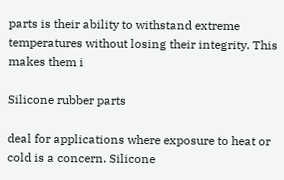parts is their ability to withstand extreme temperatures without losing their integrity. This makes them i

Silicone rubber parts

deal for applications where exposure to heat or cold is a concern. Silicone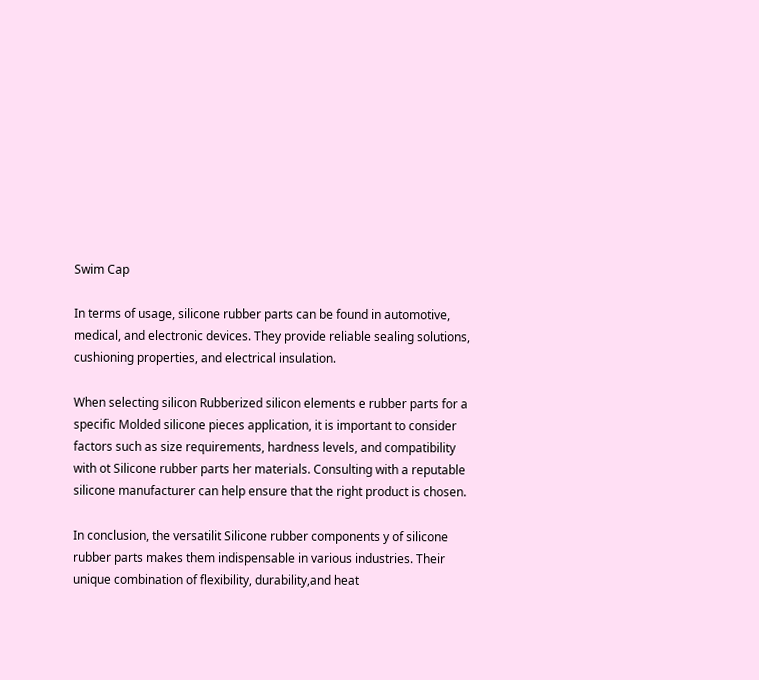Swim Cap

In terms of usage, silicone rubber parts can be found in automotive, medical, and electronic devices. They provide reliable sealing solutions, cushioning properties, and electrical insulation.

When selecting silicon Rubberized silicon elements e rubber parts for a specific Molded silicone pieces application, it is important to consider factors such as size requirements, hardness levels, and compatibility with ot Silicone rubber parts her materials. Consulting with a reputable silicone manufacturer can help ensure that the right product is chosen.

In conclusion, the versatilit Silicone rubber components y of silicone rubber parts makes them indispensable in various industries. Their unique combination of flexibility, durability,and heat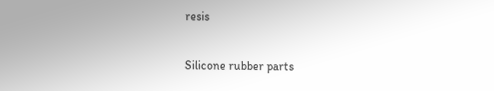resis

Silicone rubber parts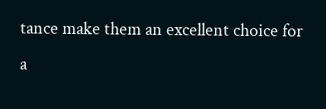tance make them an excellent choice for a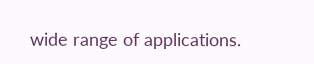wide range of applications.